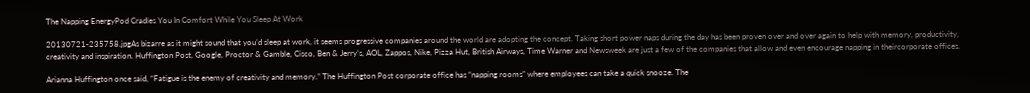The Napping EnergyPod Cradles You In Comfort While You Sleep At Work

20130721-235758.jpgAs bizarre as it might sound that you’d sleep at work, it seems progressive companies around the world are adopting the concept. Taking short power naps during the day has been proven over and over again to help with memory, productivity, creativity and inspiration. Huffington Post, Google, Proctor & Gamble, Cisco, Ben & Jerry’s, AOL, Zappos, Nike, Pizza Hut, British Airways, Time Warner and Newsweek are just a few of the companies that allow and even encourage napping in theircorporate offices.

Arianna Huffington once said, “Fatigue is the enemy of creativity and memory.” The Huffington Post corporate office has “napping rooms” where employees can take a quick snooze. The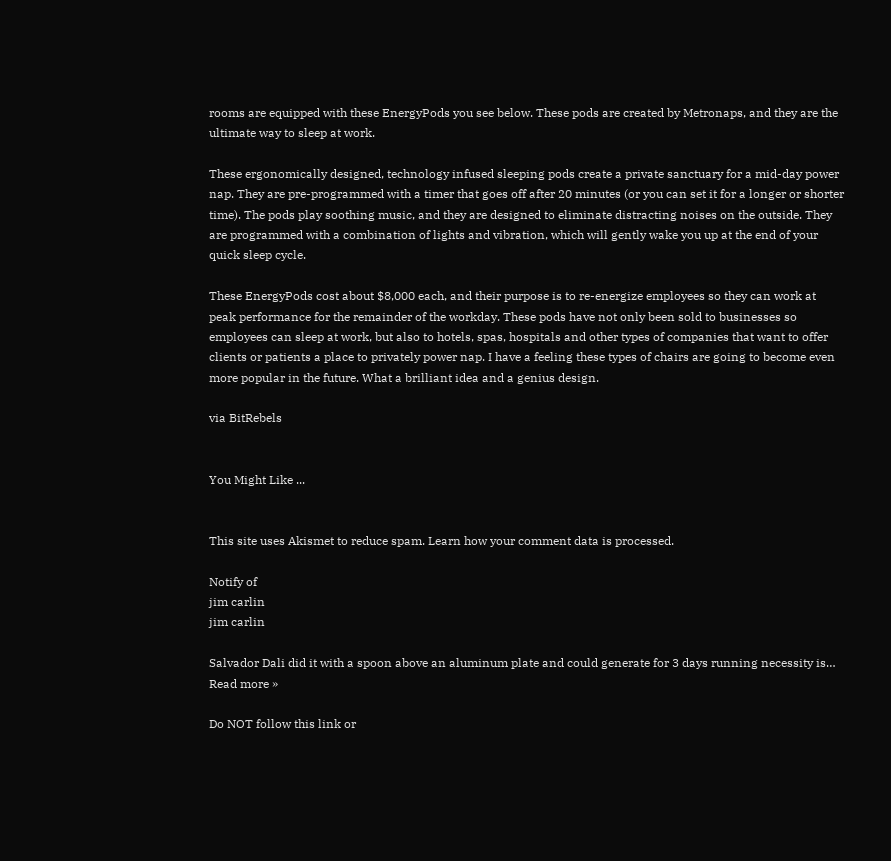rooms are equipped with these EnergyPods you see below. These pods are created by Metronaps, and they are the ultimate way to sleep at work.

These ergonomically designed, technology infused sleeping pods create a private sanctuary for a mid-day power nap. They are pre-programmed with a timer that goes off after 20 minutes (or you can set it for a longer or shorter time). The pods play soothing music, and they are designed to eliminate distracting noises on the outside. They are programmed with a combination of lights and vibration, which will gently wake you up at the end of your quick sleep cycle.

These EnergyPods cost about $8,000 each, and their purpose is to re-energize employees so they can work at peak performance for the remainder of the workday. These pods have not only been sold to businesses so employees can sleep at work, but also to hotels, spas, hospitals and other types of companies that want to offer clients or patients a place to privately power nap. I have a feeling these types of chairs are going to become even more popular in the future. What a brilliant idea and a genius design.

via BitRebels


You Might Like ...


This site uses Akismet to reduce spam. Learn how your comment data is processed.

Notify of
jim carlin
jim carlin

Salvador Dali did it with a spoon above an aluminum plate and could generate for 3 days running necessity is… Read more »

Do NOT follow this link or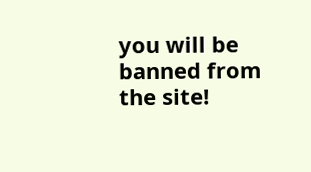you will be banned from the site!